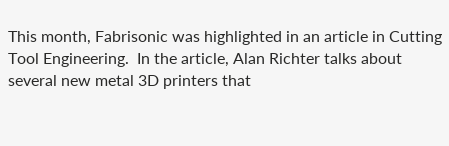This month, Fabrisonic was highlighted in an article in Cutting Tool Engineering.  In the article, Alan Richter talks about several new metal 3D printers that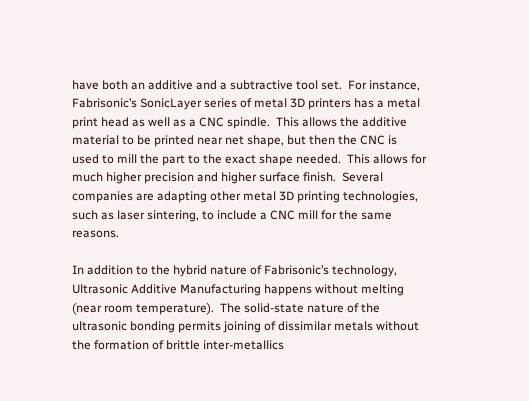have both an additive and a subtractive tool set.  For instance, Fabrisonic’s SonicLayer series of metal 3D printers has a metal print head as well as a CNC spindle.  This allows the additive material to be printed near net shape, but then the CNC is used to mill the part to the exact shape needed.  This allows for much higher precision and higher surface finish.  Several companies are adapting other metal 3D printing technologies, such as laser sintering, to include a CNC mill for the same reasons.

In addition to the hybrid nature of Fabrisonic’s technology, Ultrasonic Additive Manufacturing happens without melting (near room temperature).  The solid-state nature of the ultrasonic bonding permits joining of dissimilar metals without the formation of brittle inter-metallics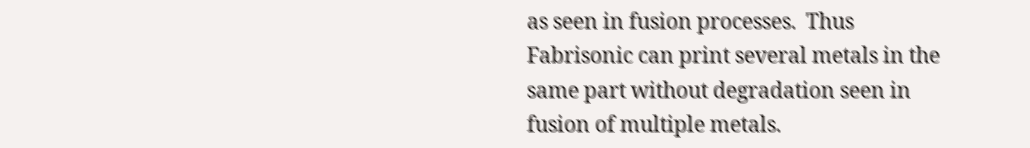as seen in fusion processes.  Thus Fabrisonic can print several metals in the same part without degradation seen in fusion of multiple metals.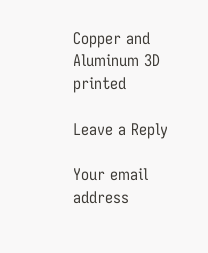Copper and Aluminum 3D printed

Leave a Reply

Your email address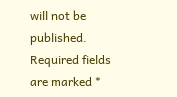will not be published. Required fields are marked *